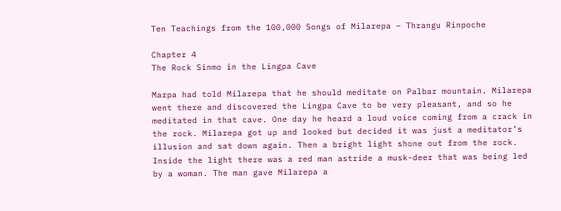Ten Teachings from the 100,000 Songs of Milarepa – Thrangu Rinpoche

Chapter 4
The Rock Sinmo in the Lingpa Cave

Marpa had told Milarepa that he should meditate on Palbar mountain. Milarepa went there and discovered the Lingpa Cave to be very pleasant, and so he meditated in that cave. One day he heard a loud voice coming from a crack in the rock. Milarepa got up and looked but decided it was just a meditator’s illusion and sat down again. Then a bright light shone out from the rock. Inside the light there was a red man astride a musk-deer that was being led by a woman. The man gave Milarepa a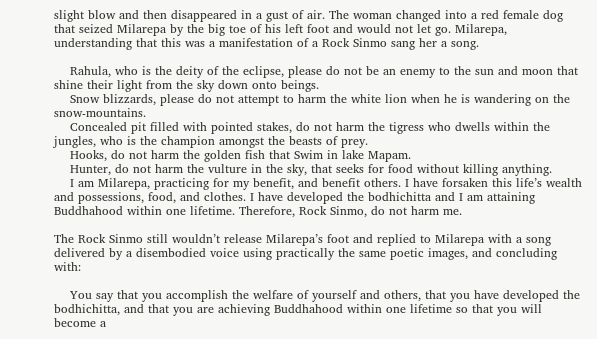slight blow and then disappeared in a gust of air. The woman changed into a red female dog that seized Milarepa by the big toe of his left foot and would not let go. Milarepa, understanding that this was a manifestation of a Rock Sinmo sang her a song.

    Rahula, who is the deity of the eclipse, please do not be an enemy to the sun and moon that shine their light from the sky down onto beings.
    Snow blizzards, please do not attempt to harm the white lion when he is wandering on the snow-mountains.
    Concealed pit filled with pointed stakes, do not harm the tigress who dwells within the jungles, who is the champion amongst the beasts of prey.
    Hooks, do not harm the golden fish that Swim in lake Mapam.
    Hunter, do not harm the vulture in the sky, that seeks for food without killing anything.
    I am Milarepa, practicing for my benefit, and benefit others. I have forsaken this life’s wealth and possessions, food, and clothes. I have developed the bodhichitta and I am attaining Buddhahood within one lifetime. Therefore, Rock Sinmo, do not harm me.

The Rock Sinmo still wouldn’t release Milarepa’s foot and replied to Milarepa with a song delivered by a disembodied voice using practically the same poetic images, and concluding with:

    You say that you accomplish the welfare of yourself and others, that you have developed the bodhichitta, and that you are achieving Buddhahood within one lifetime so that you will become a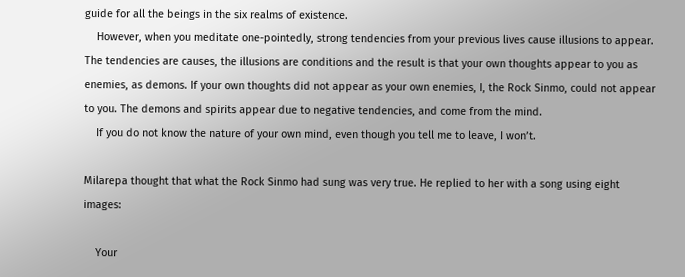guide for all the beings in the six realms of existence.
    However, when you meditate one-pointedly, strong tendencies from your previous lives cause illusions to appear. The tendencies are causes, the illusions are conditions and the result is that your own thoughts appear to you as enemies, as demons. If your own thoughts did not appear as your own enemies, I, the Rock Sinmo, could not appear to you. The demons and spirits appear due to negative tendencies, and come from the mind.
    If you do not know the nature of your own mind, even though you tell me to leave, I won’t.

Milarepa thought that what the Rock Sinmo had sung was very true. He replied to her with a song using eight images:

    Your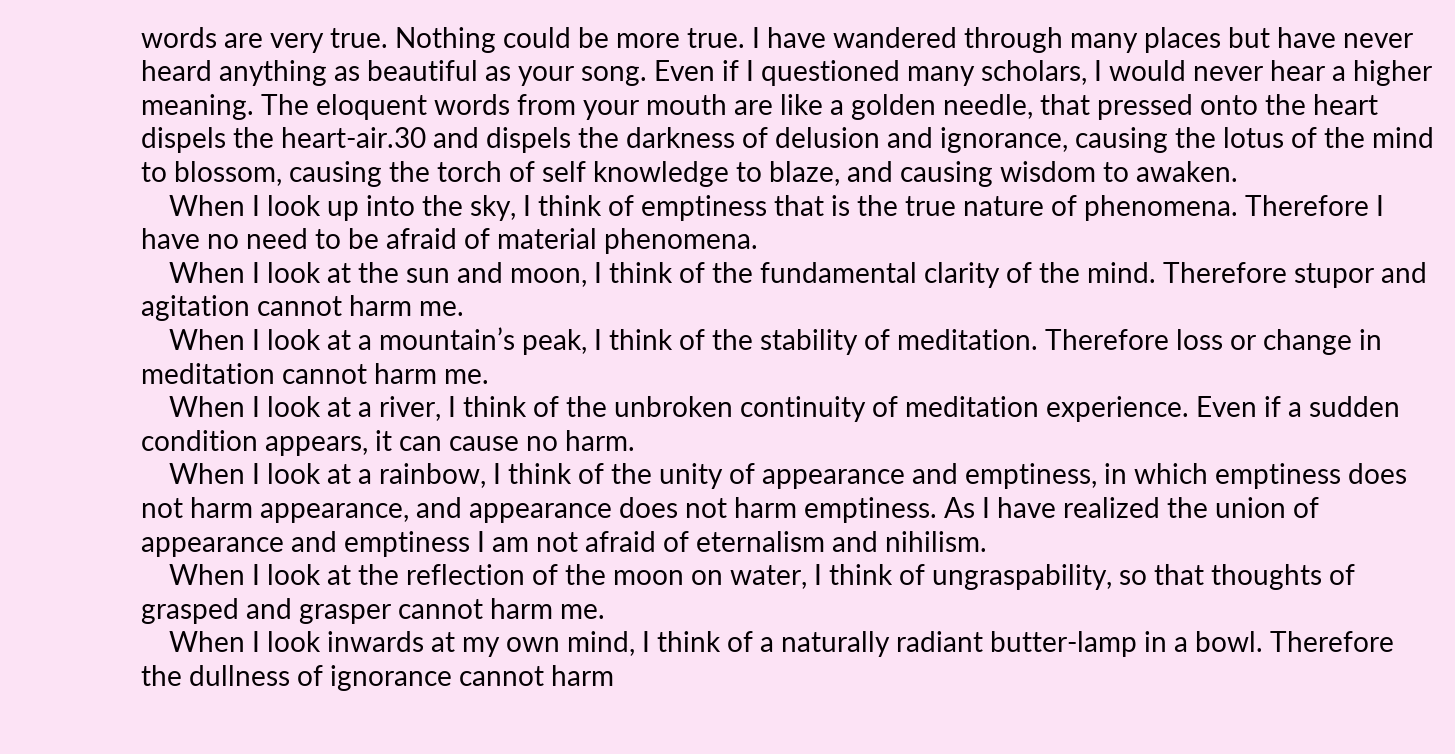words are very true. Nothing could be more true. I have wandered through many places but have never heard anything as beautiful as your song. Even if I questioned many scholars, I would never hear a higher meaning. The eloquent words from your mouth are like a golden needle, that pressed onto the heart dispels the heart-air.30 and dispels the darkness of delusion and ignorance, causing the lotus of the mind to blossom, causing the torch of self knowledge to blaze, and causing wisdom to awaken.
    When I look up into the sky, I think of emptiness that is the true nature of phenomena. Therefore I have no need to be afraid of material phenomena.
    When I look at the sun and moon, I think of the fundamental clarity of the mind. Therefore stupor and agitation cannot harm me.
    When I look at a mountain’s peak, I think of the stability of meditation. Therefore loss or change in meditation cannot harm me.
    When I look at a river, I think of the unbroken continuity of meditation experience. Even if a sudden condition appears, it can cause no harm.
    When I look at a rainbow, I think of the unity of appearance and emptiness, in which emptiness does not harm appearance, and appearance does not harm emptiness. As I have realized the union of appearance and emptiness I am not afraid of eternalism and nihilism.
    When I look at the reflection of the moon on water, I think of ungraspability, so that thoughts of grasped and grasper cannot harm me.
    When I look inwards at my own mind, I think of a naturally radiant butter-lamp in a bowl. Therefore the dullness of ignorance cannot harm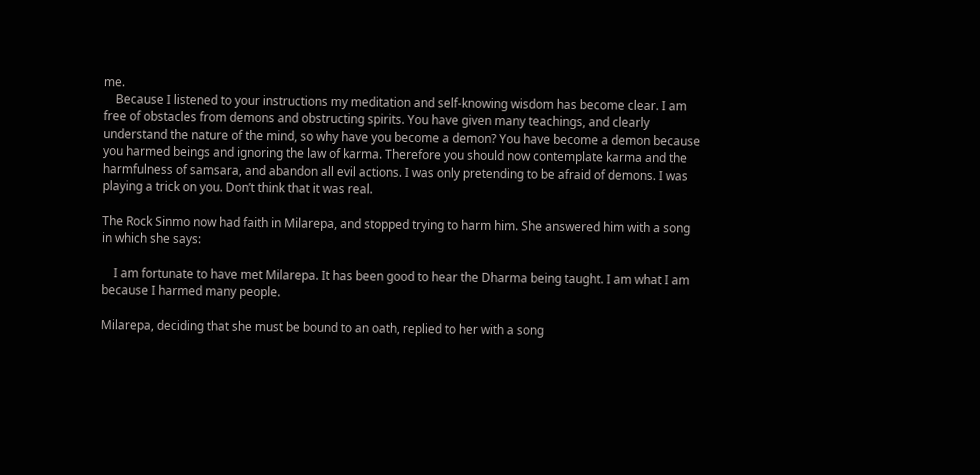me.
    Because I listened to your instructions my meditation and self-knowing wisdom has become clear. I am free of obstacles from demons and obstructing spirits. You have given many teachings, and clearly understand the nature of the mind, so why have you become a demon? You have become a demon because you harmed beings and ignoring the law of karma. Therefore you should now contemplate karma and the harmfulness of samsara, and abandon all evil actions. I was only pretending to be afraid of demons. I was playing a trick on you. Don’t think that it was real.

The Rock Sinmo now had faith in Milarepa, and stopped trying to harm him. She answered him with a song in which she says:

    I am fortunate to have met Milarepa. It has been good to hear the Dharma being taught. I am what I am because I harmed many people.

Milarepa, deciding that she must be bound to an oath, replied to her with a song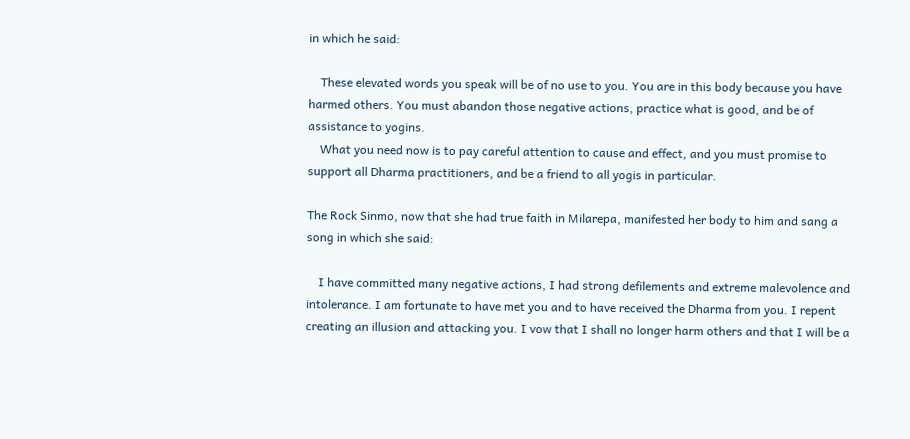in which he said:

    These elevated words you speak will be of no use to you. You are in this body because you have harmed others. You must abandon those negative actions, practice what is good, and be of assistance to yogins.
    What you need now is to pay careful attention to cause and effect, and you must promise to support all Dharma practitioners, and be a friend to all yogis in particular.

The Rock Sinmo, now that she had true faith in Milarepa, manifested her body to him and sang a song in which she said:

    I have committed many negative actions, I had strong defilements and extreme malevolence and intolerance. I am fortunate to have met you and to have received the Dharma from you. I repent creating an illusion and attacking you. I vow that I shall no longer harm others and that I will be a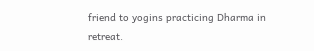friend to yogins practicing Dharma in retreat.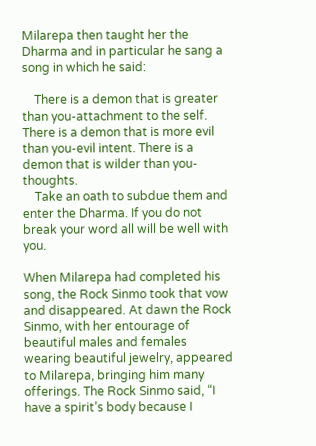Milarepa then taught her the Dharma and in particular he sang a song in which he said:

    There is a demon that is greater than you-attachment to the self. There is a demon that is more evil than you-evil intent. There is a demon that is wilder than you-thoughts.
    Take an oath to subdue them and enter the Dharma. If you do not break your word all will be well with you.

When Milarepa had completed his song, the Rock Sinmo took that vow and disappeared. At dawn the Rock Sinmo, with her entourage of beautiful males and females wearing beautiful jewelry, appeared to Milarepa, bringing him many offerings. The Rock Sinmo said, “I have a spirit’s body because I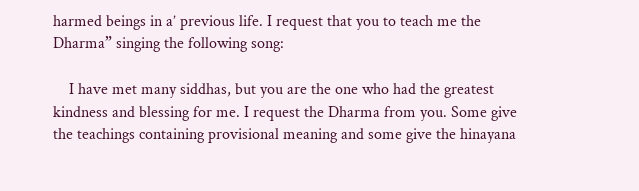harmed beings in a’ previous life. I request that you to teach me the Dharma” singing the following song:

    I have met many siddhas, but you are the one who had the greatest kindness and blessing for me. I request the Dharma from you. Some give the teachings containing provisional meaning and some give the hinayana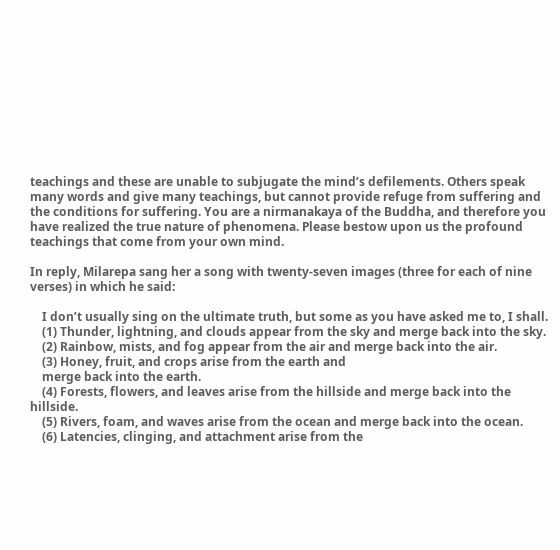teachings and these are unable to subjugate the mind’s defilements. Others speak many words and give many teachings, but cannot provide refuge from suffering and the conditions for suffering. You are a nirmanakaya of the Buddha, and therefore you have realized the true nature of phenomena. Please bestow upon us the profound teachings that come from your own mind.

In reply, Milarepa sang her a song with twenty-seven images (three for each of nine verses) in which he said:

    I don’t usually sing on the ultimate truth, but some as you have asked me to, I shall.
    (1) Thunder, lightning, and clouds appear from the sky and merge back into the sky.
    (2) Rainbow, mists, and fog appear from the air and merge back into the air.
    (3) Honey, fruit, and crops arise from the earth and
    merge back into the earth.
    (4) Forests, flowers, and leaves arise from the hillside and merge back into the hillside.
    (5) Rivers, foam, and waves arise from the ocean and merge back into the ocean.
    (6) Latencies, clinging, and attachment arise from the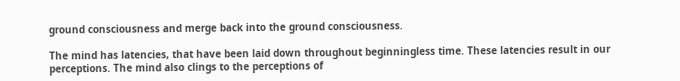ground consciousness and merge back into the ground consciousness.

The mind has latencies, that have been laid down throughout beginningless time. These latencies result in our perceptions. The mind also clings to the perceptions of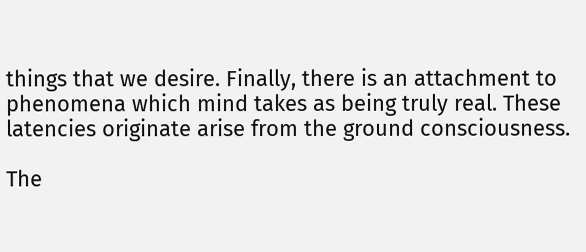things that we desire. Finally, there is an attachment to phenomena which mind takes as being truly real. These latencies originate arise from the ground consciousness.

The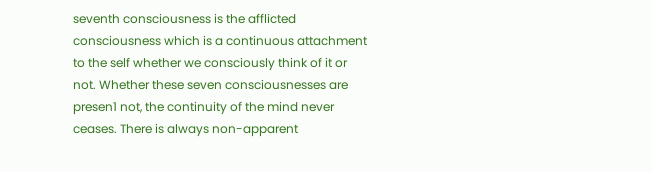seventh consciousness is the afflicted consciousness which is a continuous attachment to the self whether we consciously think of it or not. Whether these seven consciousnesses are presen1 not, the continuity of the mind never ceases. There is always non-apparent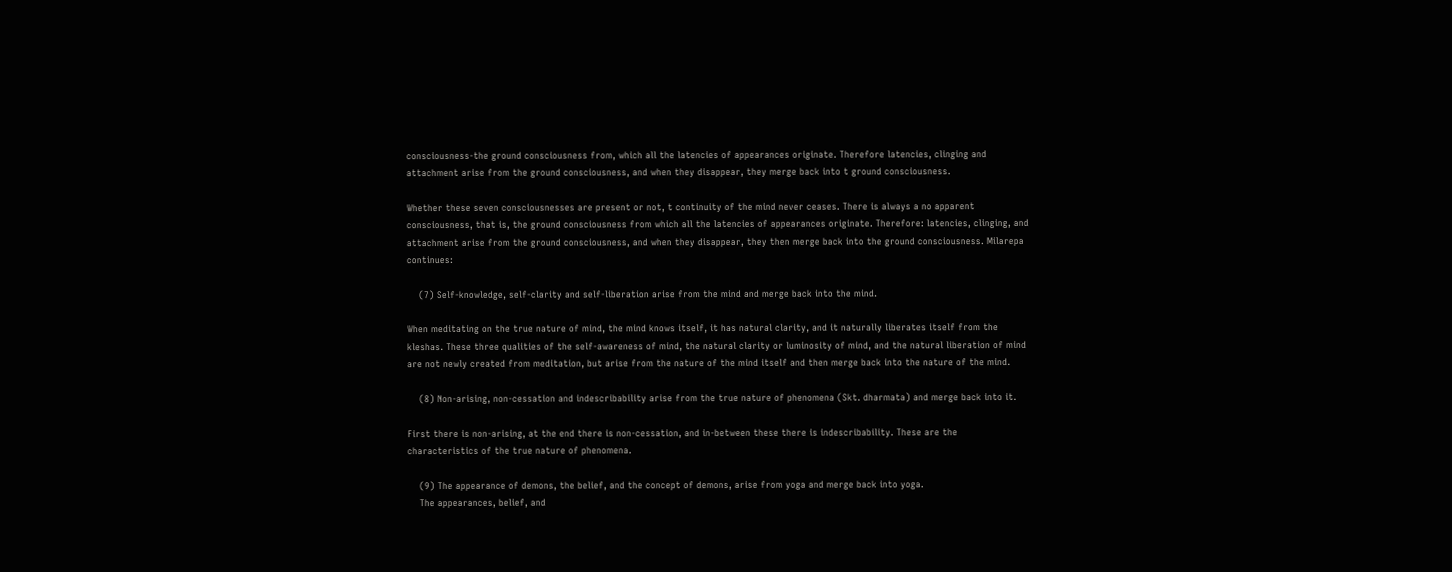consciousness-the ground consciousness from, which all the latencies of appearances originate. Therefore latencies, clinging and attachment arise from the ground consciousness, and when they disappear, they merge back into t ground consciousness.

Whether these seven consciousnesses are present or not, t continuity of the mind never ceases. There is always a no apparent consciousness, that is, the ground consciousness from which all the latencies of appearances originate. Therefore: latencies, clinging, and attachment arise from the ground consciousness, and when they disappear, they then merge back into the ground consciousness. Milarepa continues:

    (7) Self-knowledge, self-clarity and self-liberation arise from the mind and merge back into the mind.

When meditating on the true nature of mind, the mind knows itself, it has natural clarity, and it naturally liberates itself from the kleshas. These three qualities of the self-awareness of mind, the natural clarity or luminosity of mind, and the natural liberation of mind are not newly created from meditation, but arise from the nature of the mind itself and then merge back into the nature of the mind.

    (8) Non-arising, non-cessation and indescribability arise from the true nature of phenomena (Skt. dharmata) and merge back into it.

First there is non-arising, at the end there is non-cessation, and in-between these there is indescribability. These are the characteristics of the true nature of phenomena.

    (9) The appearance of demons, the belief, and the concept of demons, arise from yoga and merge back into yoga.
    The appearances, belief, and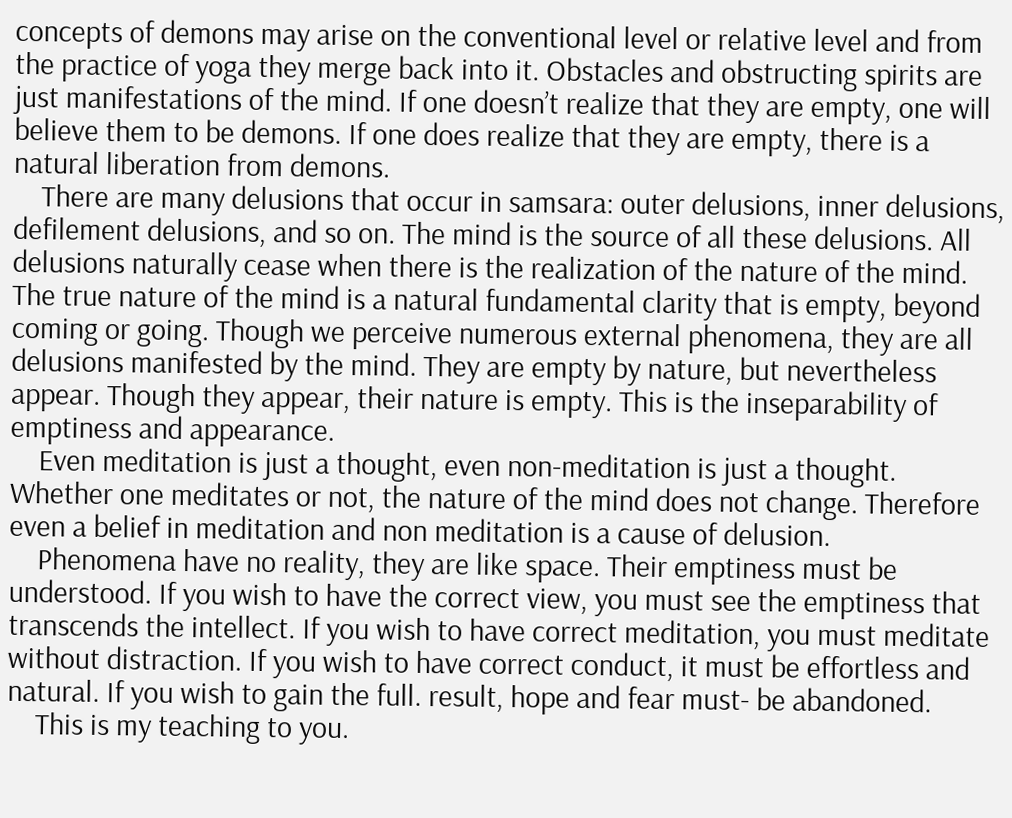concepts of demons may arise on the conventional level or relative level and from the practice of yoga they merge back into it. Obstacles and obstructing spirits are just manifestations of the mind. If one doesn’t realize that they are empty, one will believe them to be demons. If one does realize that they are empty, there is a natural liberation from demons.
    There are many delusions that occur in samsara: outer delusions, inner delusions, defilement delusions, and so on. The mind is the source of all these delusions. All delusions naturally cease when there is the realization of the nature of the mind. The true nature of the mind is a natural fundamental clarity that is empty, beyond coming or going. Though we perceive numerous external phenomena, they are all delusions manifested by the mind. They are empty by nature, but nevertheless appear. Though they appear, their nature is empty. This is the inseparability of emptiness and appearance.
    Even meditation is just a thought, even non-meditation is just a thought. Whether one meditates or not, the nature of the mind does not change. Therefore even a belief in meditation and non meditation is a cause of delusion.
    Phenomena have no reality, they are like space. Their emptiness must be understood. If you wish to have the correct view, you must see the emptiness that transcends the intellect. If you wish to have correct meditation, you must meditate without distraction. If you wish to have correct conduct, it must be effortless and natural. If you wish to gain the full. result, hope and fear must- be abandoned.
    This is my teaching to you.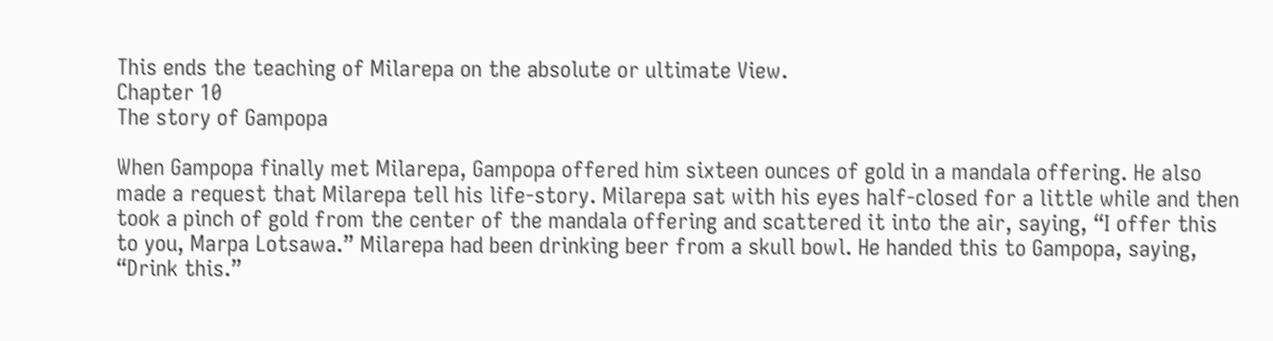This ends the teaching of Milarepa on the absolute or ultimate View.
Chapter 10
The story of Gampopa

When Gampopa finally met Milarepa, Gampopa offered him sixteen ounces of gold in a mandala offering. He also made a request that Milarepa tell his life-story. Milarepa sat with his eyes half-closed for a little while and then took a pinch of gold from the center of the mandala offering and scattered it into the air, saying, “I offer this to you, Marpa Lotsawa.” Milarepa had been drinking beer from a skull bowl. He handed this to Gampopa, saying, “Drink this.”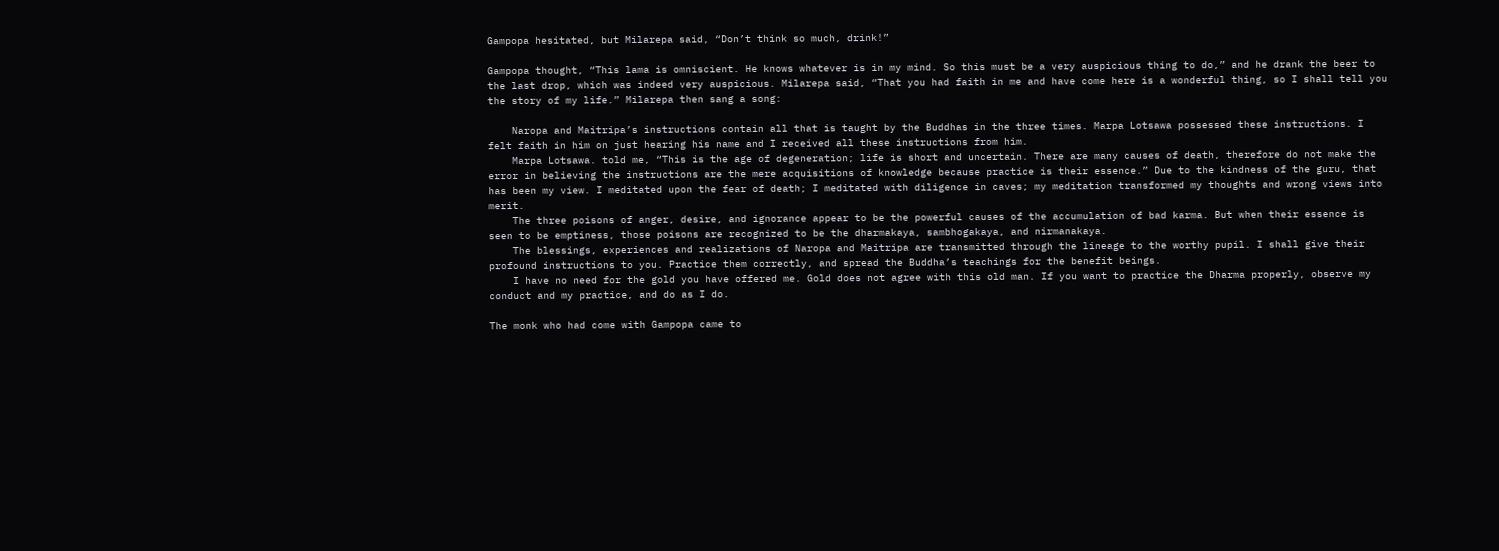Gampopa hesitated, but Milarepa said, “Don’t think so much, drink!”

Gampopa thought, “This lama is omniscient. He knows whatever is in my mind. So this must be a very auspicious thing to do,” and he drank the beer to the last drop, which was indeed very auspicious. Milarepa said, “That you had faith in me and have come here is a wonderful thing, so I shall tell you the story of my life.” Milarepa then sang a song:

    Naropa and Maitripa’s instructions contain all that is taught by the Buddhas in the three times. Marpa Lotsawa possessed these instructions. I felt faith in him on just hearing his name and I received all these instructions from him.
    Marpa Lotsawa. told me, “This is the age of degeneration; life is short and uncertain. There are many causes of death, therefore do not make the error in believing the instructions are the mere acquisitions of knowledge because practice is their essence.” Due to the kindness of the guru, that has been my view. I meditated upon the fear of death; I meditated with diligence in caves; my meditation transformed my thoughts and wrong views into merit.
    The three poisons of anger, desire, and ignorance appear to be the powerful causes of the accumulation of bad karma. But when their essence is seen to be emptiness, those poisons are recognized to be the dharmakaya, sambhogakaya, and nirmanakaya.
    The blessings, experiences and realizations of Naropa and Maitripa are transmitted through the lineage to the worthy pupil. I shall give their profound instructions to you. Practice them correctly, and spread the Buddha’s teachings for the benefit beings.
    I have no need for the gold you have offered me. Gold does not agree with this old man. If you want to practice the Dharma properly, observe my conduct and my practice, and do as I do.

The monk who had come with Gampopa came to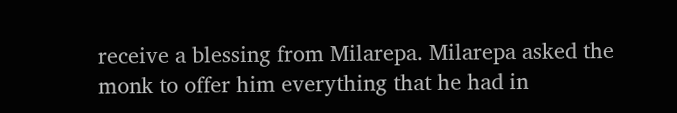receive a blessing from Milarepa. Milarepa asked the monk to offer him everything that he had in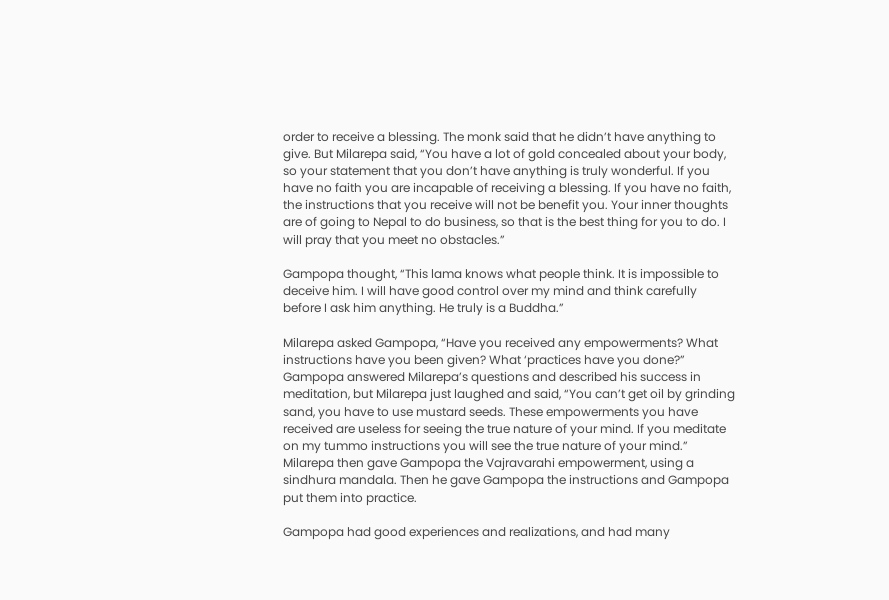order to receive a blessing. The monk said that he didn’t have anything to give. But Milarepa said, “You have a lot of gold concealed about your body, so your statement that you don’t have anything is truly wonderful. If you have no faith you are incapable of receiving a blessing. If you have no faith, the instructions that you receive will not be benefit you. Your inner thoughts are of going to Nepal to do business, so that is the best thing for you to do. I will pray that you meet no obstacles.”

Gampopa thought, “This lama knows what people think. It is impossible to deceive him. I will have good control over my mind and think carefully before I ask him anything. He truly is a Buddha.”

Milarepa asked Gampopa, “Have you received any empowerments? What instructions have you been given? What ‘practices have you done?” Gampopa answered Milarepa’s questions and described his success in meditation, but Milarepa just laughed and said, “You can’t get oil by grinding sand, you have to use mustard seeds. These empowerments you have received are useless for seeing the true nature of your mind. If you meditate on my tummo instructions you will see the true nature of your mind.” Milarepa then gave Gampopa the Vajravarahi empowerment, using a sindhura mandala. Then he gave Gampopa the instructions and Gampopa put them into practice.

Gampopa had good experiences and realizations, and had many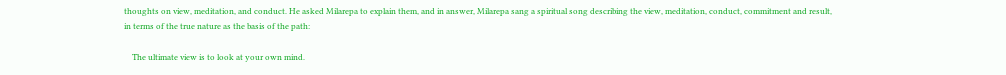thoughts on view, meditation, and conduct. He asked Milarepa to explain them, and in answer, Milarepa sang a spiritual song describing the view, meditation, conduct, commitment and result, in terms of the true nature as the basis of the path:

    The ultimate view is to look at your own mind.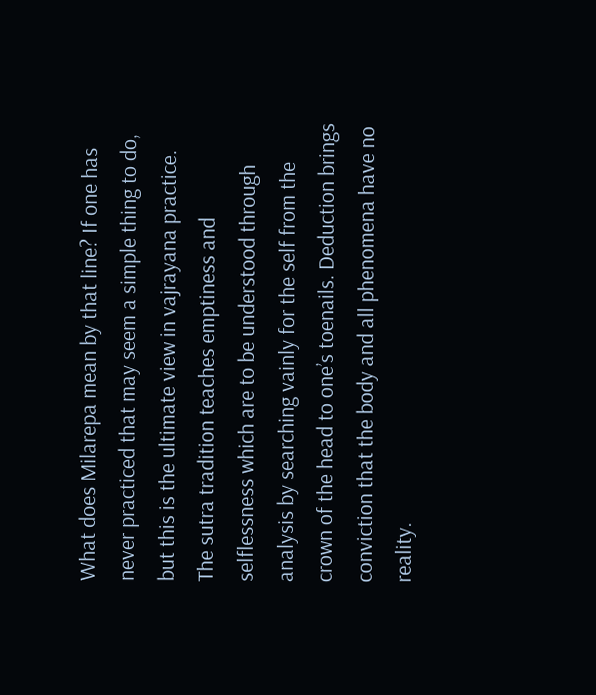What does Milarepa mean by that line? If one has never practiced that may seem a simple thing to do, but this is the ultimate view in vajrayana practice. The sutra tradition teaches emptiness and selflessness which are to be understood through analysis by searching vainly for the self from the crown of the head to one’s toenails. Deduction brings conviction that the body and all phenomena have no reality.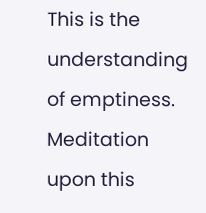This is the understanding of emptiness. Meditation upon this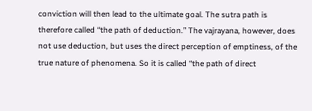conviction will then lead to the ultimate goal. The sutra path is therefore called “the path of deduction.” The vajrayana, however, does not use deduction, but uses the direct perception of emptiness, of the true nature of phenomena. So it is called “the path of direct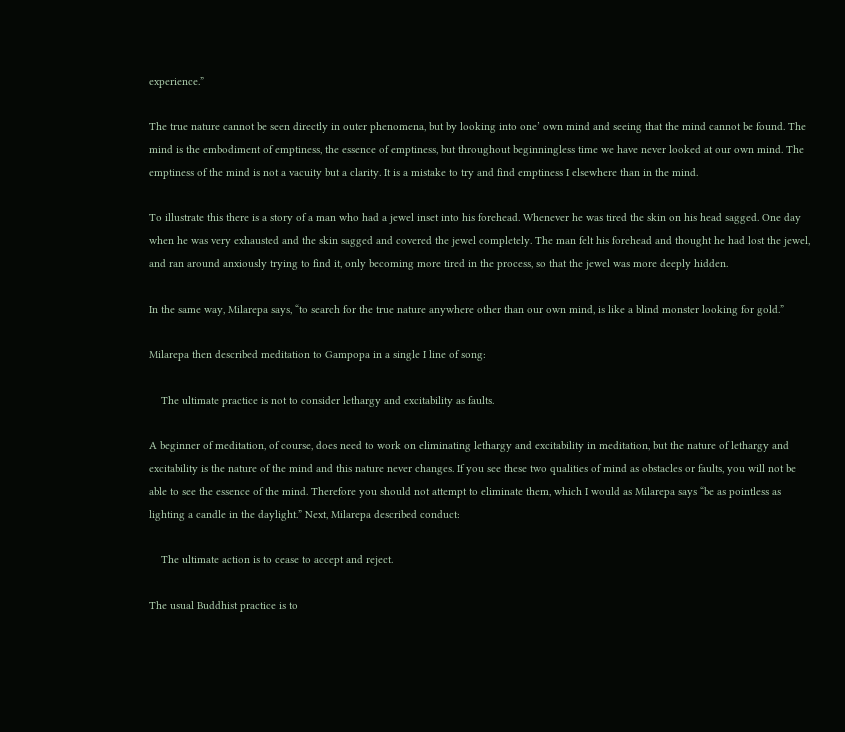experience.”

The true nature cannot be seen directly in outer phenomena, but by looking into one’ own mind and seeing that the mind cannot be found. The mind is the embodiment of emptiness, the essence of emptiness, but throughout beginningless time we have never looked at our own mind. The emptiness of the mind is not a vacuity but a clarity. It is a mistake to try and find emptiness I elsewhere than in the mind.

To illustrate this there is a story of a man who had a jewel inset into his forehead. Whenever he was tired the skin on his head sagged. One day when he was very exhausted and the skin sagged and covered the jewel completely. The man felt his forehead and thought he had lost the jewel, and ran around anxiously trying to find it, only becoming more tired in the process, so that the jewel was more deeply hidden.

In the same way, Milarepa says, “to search for the true nature anywhere other than our own mind, is like a blind monster looking for gold.”

Milarepa then described meditation to Gampopa in a single I line of song:

    The ultimate practice is not to consider lethargy and excitability as faults.

A beginner of meditation, of course, does need to work on eliminating lethargy and excitability in meditation, but the nature of lethargy and excitability is the nature of the mind and this nature never changes. If you see these two qualities of mind as obstacles or faults, you will not be able to see the essence of the mind. Therefore you should not attempt to eliminate them, which I would as Milarepa says “be as pointless as lighting a candle in the daylight.” Next, Milarepa described conduct:

    The ultimate action is to cease to accept and reject.

The usual Buddhist practice is to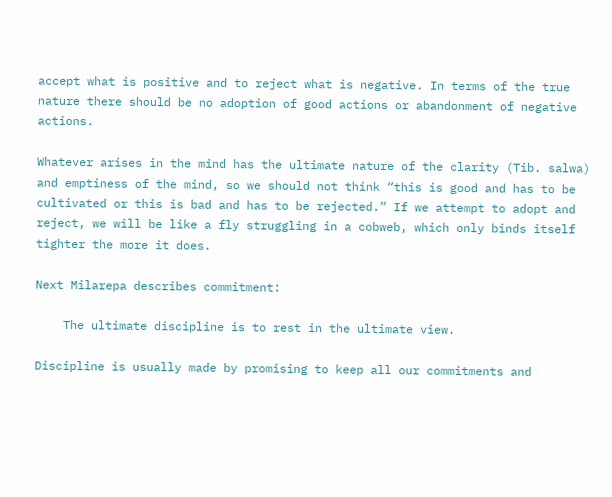accept what is positive and to reject what is negative. In terms of the true nature there should be no adoption of good actions or abandonment of negative actions.

Whatever arises in the mind has the ultimate nature of the clarity (Tib. salwa) and emptiness of the mind, so we should not think “this is good and has to be cultivated or this is bad and has to be rejected.” If we attempt to adopt and reject, we will be like a fly struggling in a cobweb, which only binds itself tighter the more it does.

Next Milarepa describes commitment:

    The ultimate discipline is to rest in the ultimate view.

Discipline is usually made by promising to keep all our commitments and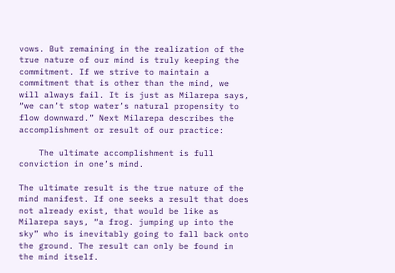vows. But remaining in the realization of the true nature of our mind is truly keeping the commitment. If we strive to maintain a commitment that is other than the mind, we will always fail. It is just as Milarepa says, “we can’t stop water’s natural propensity to flow downward.” Next Milarepa describes the accomplishment or result of our practice:

    The ultimate accomplishment is full conviction in one’s mind.

The ultimate result is the true nature of the mind manifest. If one seeks a result that does not already exist, that would be like as Milarepa says, “a frog. jumping up into the sky” who is inevitably going to fall back onto the ground. The result can only be found in the mind itself.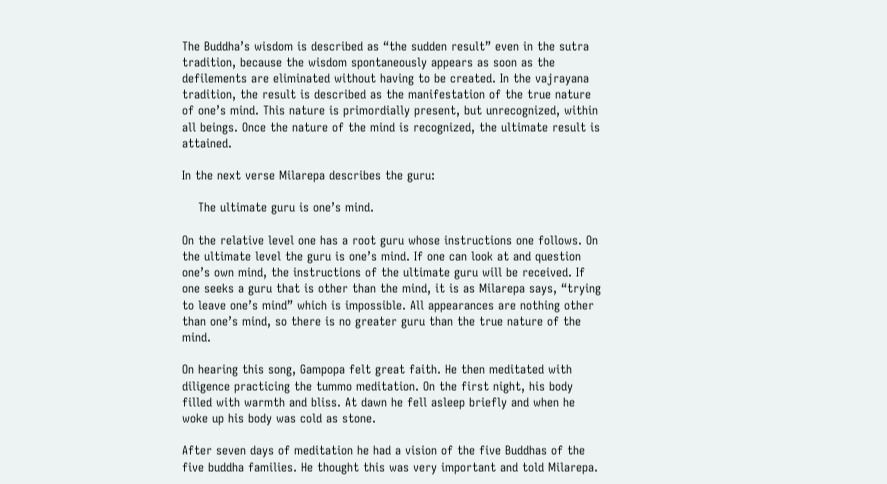The Buddha’s wisdom is described as “the sudden result” even in the sutra tradition, because the wisdom spontaneously appears as soon as the defilements are eliminated without having to be created. In the vajrayana tradition, the result is described as the manifestation of the true nature of one’s mind. This nature is primordially present, but unrecognized, within all beings. Once the nature of the mind is recognized, the ultimate result is attained.

In the next verse Milarepa describes the guru:

    The ultimate guru is one’s mind.

On the relative level one has a root guru whose instructions one follows. On the ultimate level the guru is one’s mind. If one can look at and question one’s own mind, the instructions of the ultimate guru will be received. If one seeks a guru that is other than the mind, it is as Milarepa says, “trying to leave one’s mind” which is impossible. All appearances are nothing other than one’s mind, so there is no greater guru than the true nature of the mind.

On hearing this song, Gampopa felt great faith. He then meditated with diligence practicing the tummo meditation. On the first night, his body filled with warmth and bliss. At dawn he fell asleep briefly and when he woke up his body was cold as stone.

After seven days of meditation he had a vision of the five Buddhas of the five buddha families. He thought this was very important and told Milarepa.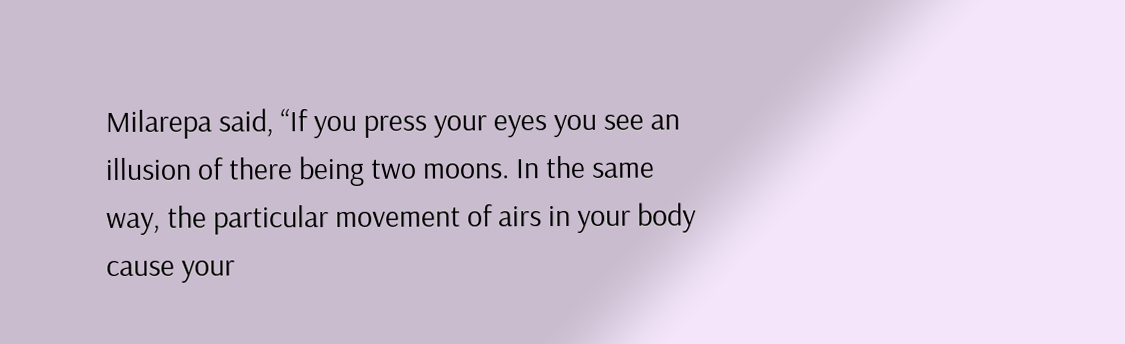Milarepa said, “If you press your eyes you see an illusion of there being two moons. In the same way, the particular movement of airs in your body cause your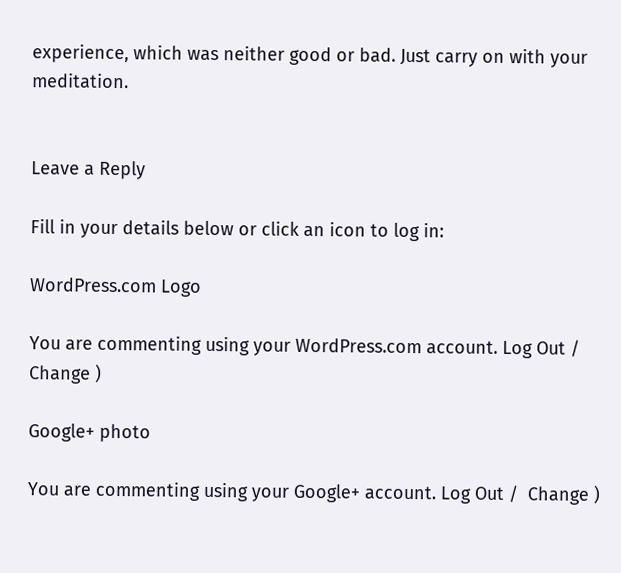experience, which was neither good or bad. Just carry on with your meditation.


Leave a Reply

Fill in your details below or click an icon to log in:

WordPress.com Logo

You are commenting using your WordPress.com account. Log Out /  Change )

Google+ photo

You are commenting using your Google+ account. Log Out /  Change )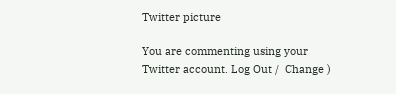Twitter picture

You are commenting using your Twitter account. Log Out /  Change )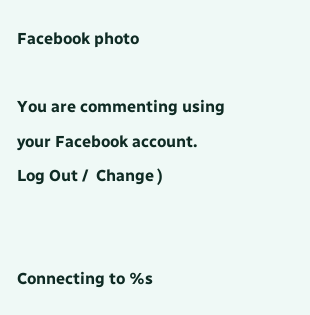Facebook photo

You are commenting using your Facebook account. Log Out /  Change )


Connecting to %s